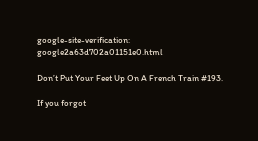google-site-verification: google2a63d702a01151e0.html

Don’t Put Your Feet Up On A French Train #193.

If you forgot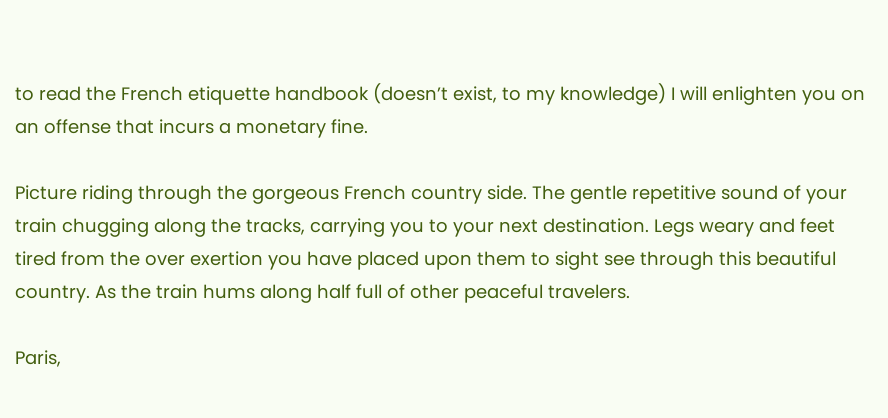to read the French etiquette handbook (doesn’t exist, to my knowledge) I will enlighten you on an offense that incurs a monetary fine.

Picture riding through the gorgeous French country side. The gentle repetitive sound of your train chugging along the tracks, carrying you to your next destination. Legs weary and feet tired from the over exertion you have placed upon them to sight see through this beautiful country. As the train hums along half full of other peaceful travelers.

Paris,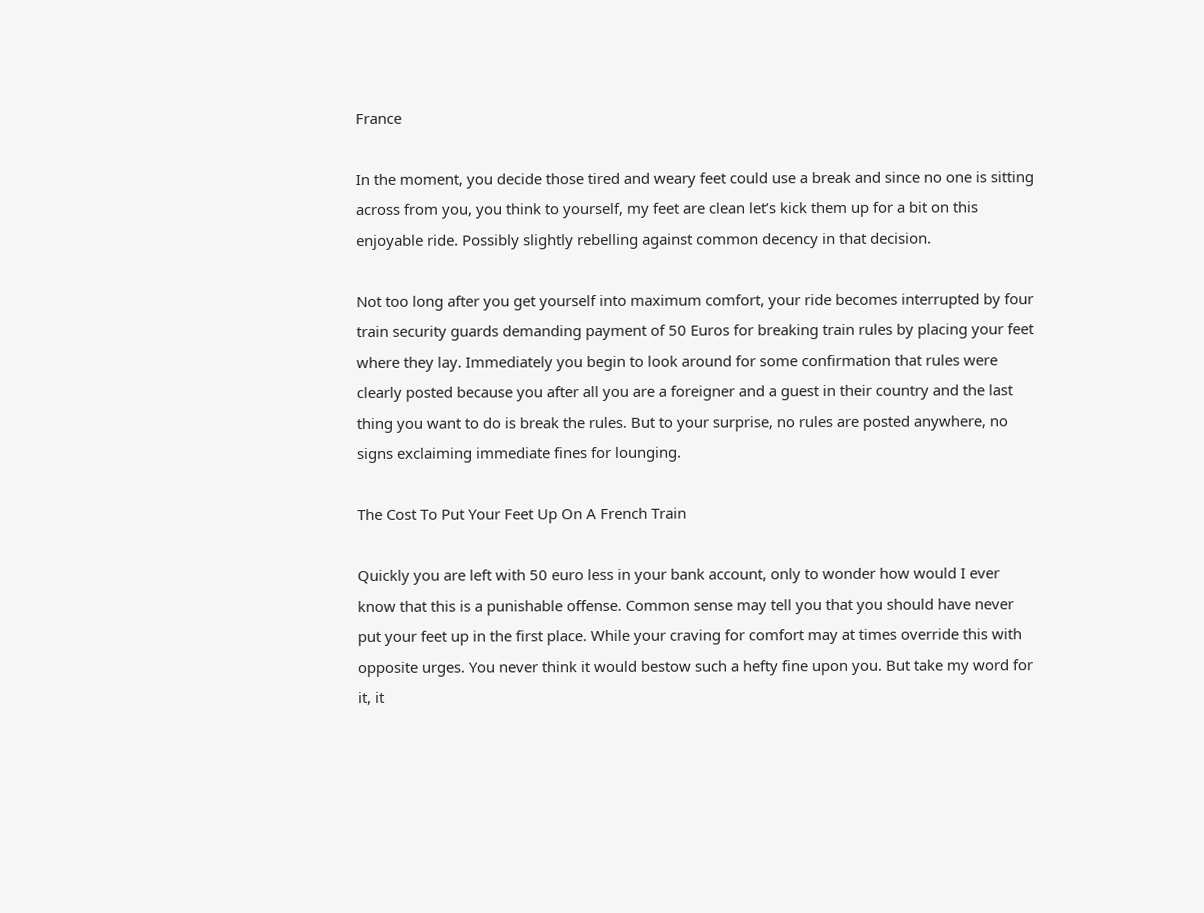France

In the moment, you decide those tired and weary feet could use a break and since no one is sitting across from you, you think to yourself, my feet are clean let’s kick them up for a bit on this enjoyable ride. Possibly slightly rebelling against common decency in that decision.

Not too long after you get yourself into maximum comfort, your ride becomes interrupted by four train security guards demanding payment of 50 Euros for breaking train rules by placing your feet where they lay. Immediately you begin to look around for some confirmation that rules were clearly posted because you after all you are a foreigner and a guest in their country and the last thing you want to do is break the rules. But to your surprise, no rules are posted anywhere, no signs exclaiming immediate fines for lounging.

The Cost To Put Your Feet Up On A French Train

Quickly you are left with 50 euro less in your bank account, only to wonder how would I ever know that this is a punishable offense. Common sense may tell you that you should have never put your feet up in the first place. While your craving for comfort may at times override this with opposite urges. You never think it would bestow such a hefty fine upon you. But take my word for it, it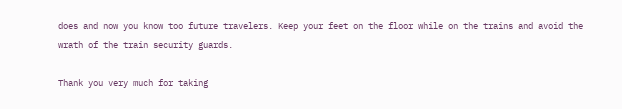does and now you know too future travelers. Keep your feet on the floor while on the trains and avoid the wrath of the train security guards.

Thank you very much for taking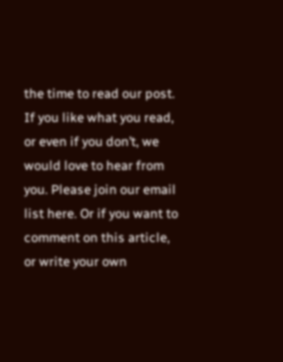the time to read our post. If you like what you read, or even if you don’t, we would love to hear from you. Please join our email list here. Or if you want to comment on this article, or write your own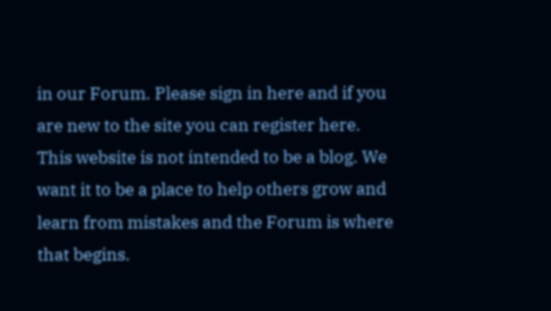in our Forum. Please sign in here and if you are new to the site you can register here. This website is not intended to be a blog. We want it to be a place to help others grow and learn from mistakes and the Forum is where that begins.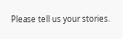Please tell us your stories.